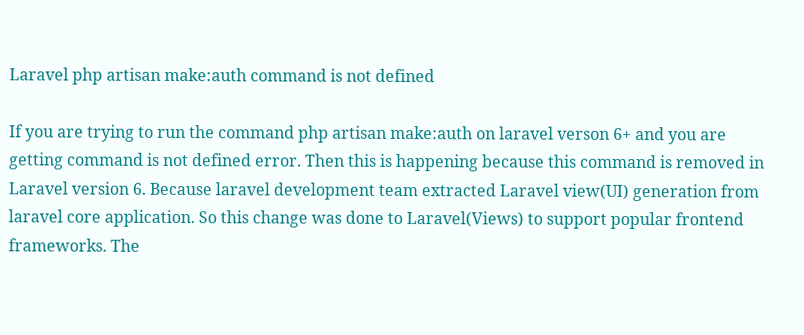Laravel php artisan make:auth command is not defined

If you are trying to run the command php artisan make:auth on laravel verson 6+ and you are getting command is not defined error. Then this is happening because this command is removed in Laravel version 6. Because laravel development team extracted Laravel view(UI) generation from laravel core application. So this change was done to Laravel(Views) to support popular frontend frameworks. The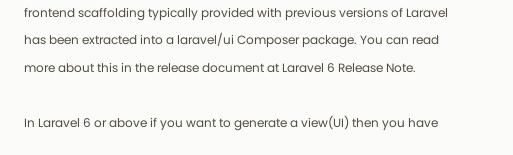frontend scaffolding typically provided with previous versions of Laravel has been extracted into a laravel/ui Composer package. You can read more about this in the release document at Laravel 6 Release Note.

In Laravel 6 or above if you want to generate a view(UI) then you have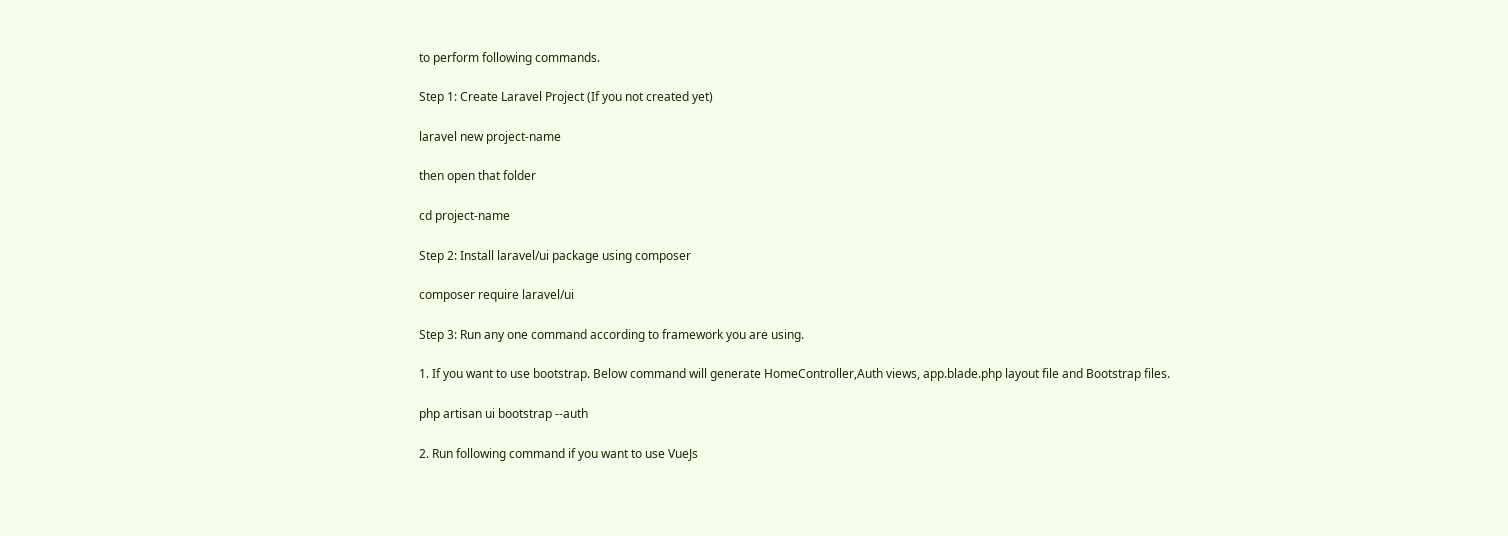to perform following commands.

Step 1: Create Laravel Project (If you not created yet)

laravel new project-name

then open that folder

cd project-name

Step 2: Install laravel/ui package using composer

composer require laravel/ui

Step 3: Run any one command according to framework you are using.

1. If you want to use bootstrap. Below command will generate HomeController,Auth views, app.blade.php layout file and Bootstrap files.

php artisan ui bootstrap --auth

2. Run following command if you want to use VueJs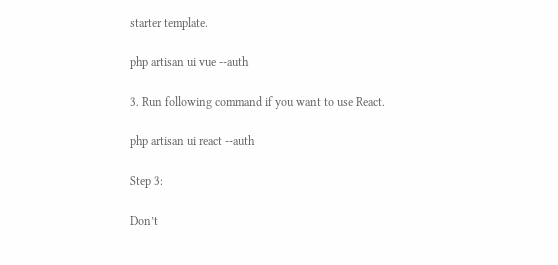starter template.

php artisan ui vue --auth

3. Run following command if you want to use React.

php artisan ui react --auth

Step 3:

Don’t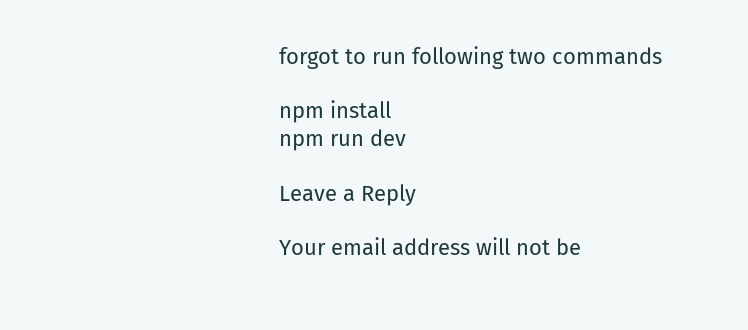forgot to run following two commands

npm install
npm run dev

Leave a Reply

Your email address will not be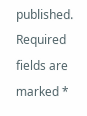published. Required fields are marked *